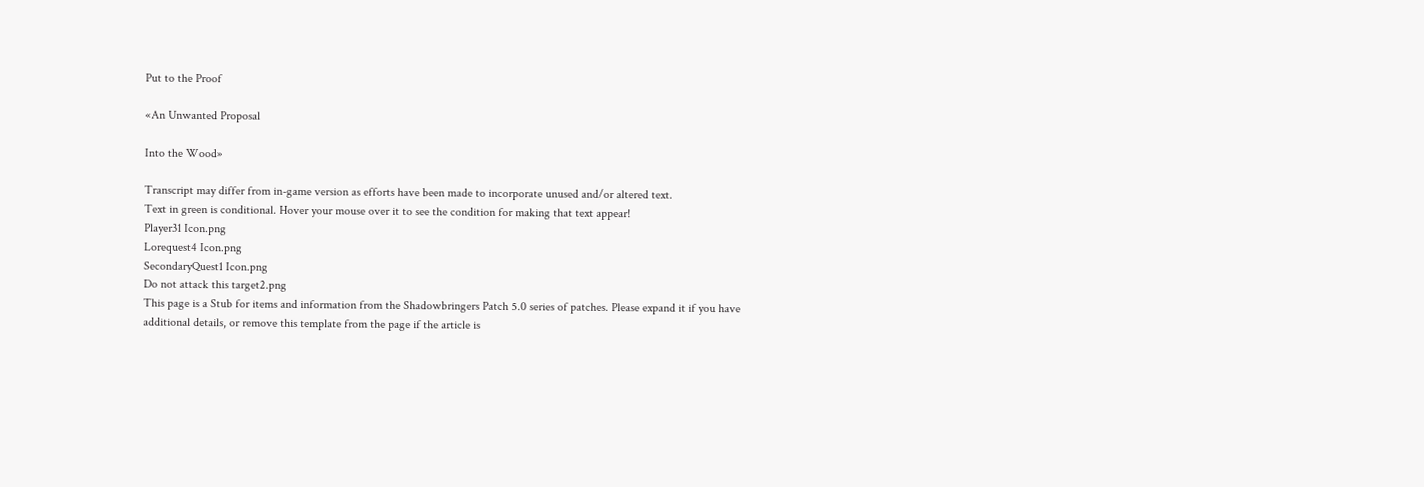Put to the Proof

«An Unwanted Proposal

Into the Wood»

Transcript may differ from in-game version as efforts have been made to incorporate unused and/or altered text.
Text in green is conditional. Hover your mouse over it to see the condition for making that text appear!
Player31 Icon.png
Lorequest4 Icon.png
SecondaryQuest1 Icon.png
Do not attack this target2.png
This page is a Stub for items and information from the Shadowbringers Patch 5.0 series of patches. Please expand it if you have additional details, or remove this template from the page if the article is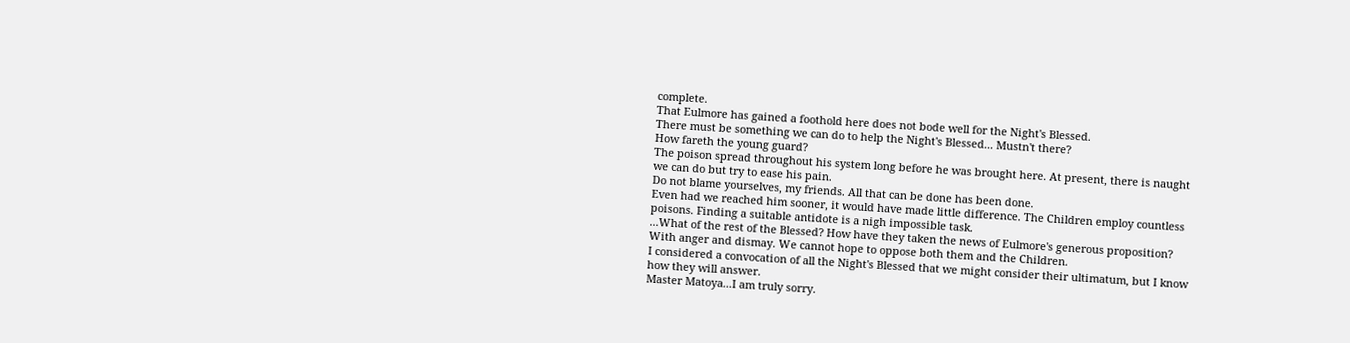complete.
That Eulmore has gained a foothold here does not bode well for the Night's Blessed.
There must be something we can do to help the Night's Blessed... Mustn't there?
How fareth the young guard?
The poison spread throughout his system long before he was brought here. At present, there is naught we can do but try to ease his pain.
Do not blame yourselves, my friends. All that can be done has been done.
Even had we reached him sooner, it would have made little difference. The Children employ countless poisons. Finding a suitable antidote is a nigh impossible task.
...What of the rest of the Blessed? How have they taken the news of Eulmore's generous proposition?
With anger and dismay. We cannot hope to oppose both them and the Children.
I considered a convocation of all the Night's Blessed that we might consider their ultimatum, but I know how they will answer.
Master Matoya...I am truly sorry.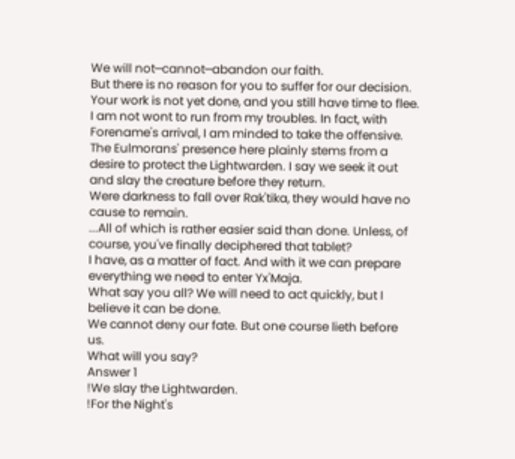We will not─cannot─abandon our faith.
But there is no reason for you to suffer for our decision. Your work is not yet done, and you still have time to flee.
I am not wont to run from my troubles. In fact, with Forename's arrival, I am minded to take the offensive.
The Eulmorans' presence here plainly stems from a desire to protect the Lightwarden. I say we seek it out and slay the creature before they return.
Were darkness to fall over Rak'tika, they would have no cause to remain.
...All of which is rather easier said than done. Unless, of course, you've finally deciphered that tablet?
I have, as a matter of fact. And with it we can prepare everything we need to enter Yx'Maja.
What say you all? We will need to act quickly, but I believe it can be done.
We cannot deny our fate. But one course lieth before us.
What will you say?
Answer 1
!We slay the Lightwarden.
!For the Night's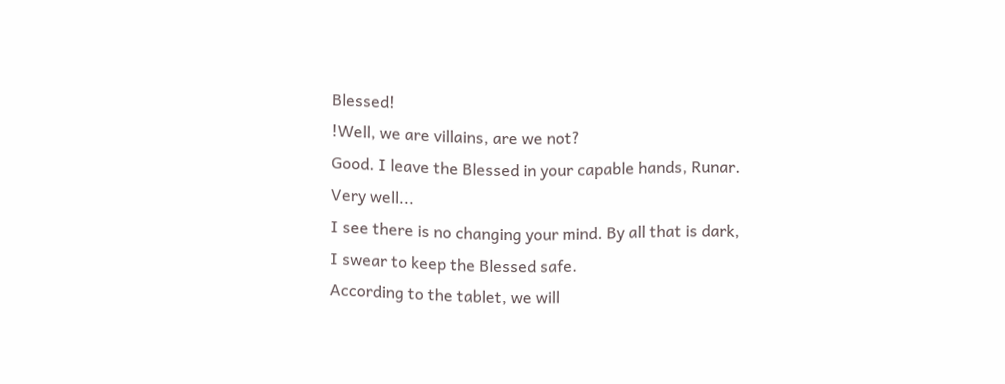Blessed!
!Well, we are villains, are we not?
Good. I leave the Blessed in your capable hands, Runar.
Very well...
I see there is no changing your mind. By all that is dark, I swear to keep the Blessed safe.
According to the tablet, we will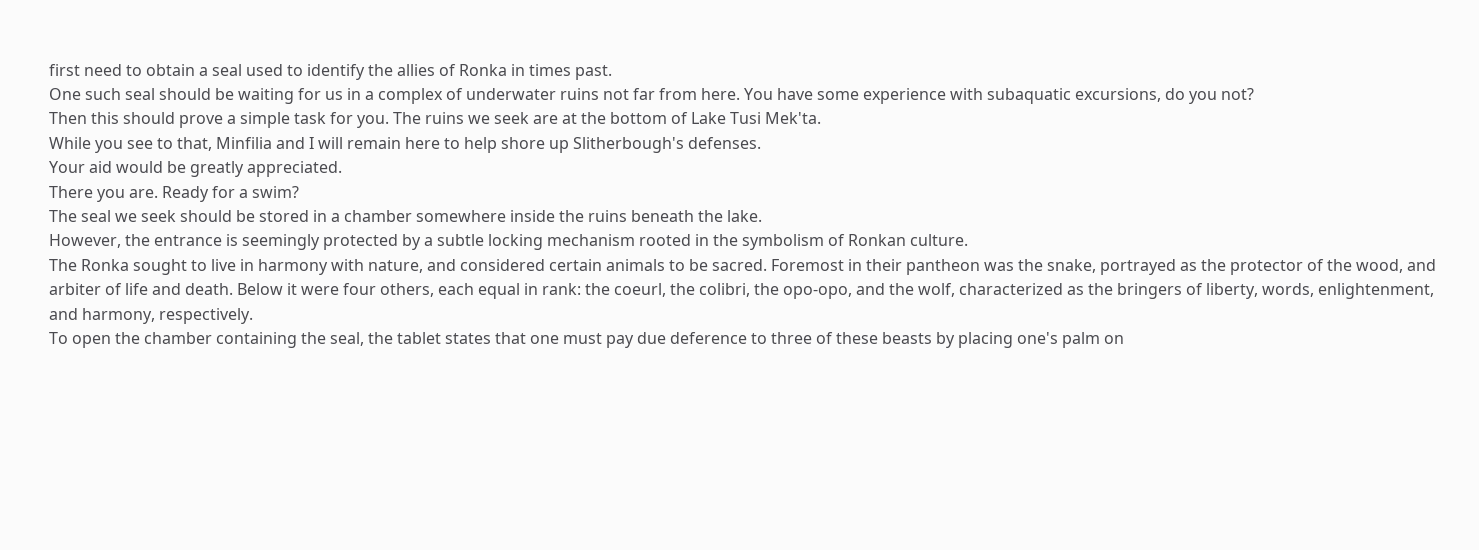first need to obtain a seal used to identify the allies of Ronka in times past.
One such seal should be waiting for us in a complex of underwater ruins not far from here. You have some experience with subaquatic excursions, do you not?
Then this should prove a simple task for you. The ruins we seek are at the bottom of Lake Tusi Mek'ta.
While you see to that, Minfilia and I will remain here to help shore up Slitherbough's defenses.
Your aid would be greatly appreciated.
There you are. Ready for a swim?
The seal we seek should be stored in a chamber somewhere inside the ruins beneath the lake.
However, the entrance is seemingly protected by a subtle locking mechanism rooted in the symbolism of Ronkan culture.
The Ronka sought to live in harmony with nature, and considered certain animals to be sacred. Foremost in their pantheon was the snake, portrayed as the protector of the wood, and arbiter of life and death. Below it were four others, each equal in rank: the coeurl, the colibri, the opo-opo, and the wolf, characterized as the bringers of liberty, words, enlightenment, and harmony, respectively.
To open the chamber containing the seal, the tablet states that one must pay due deference to three of these beasts by placing one's palm on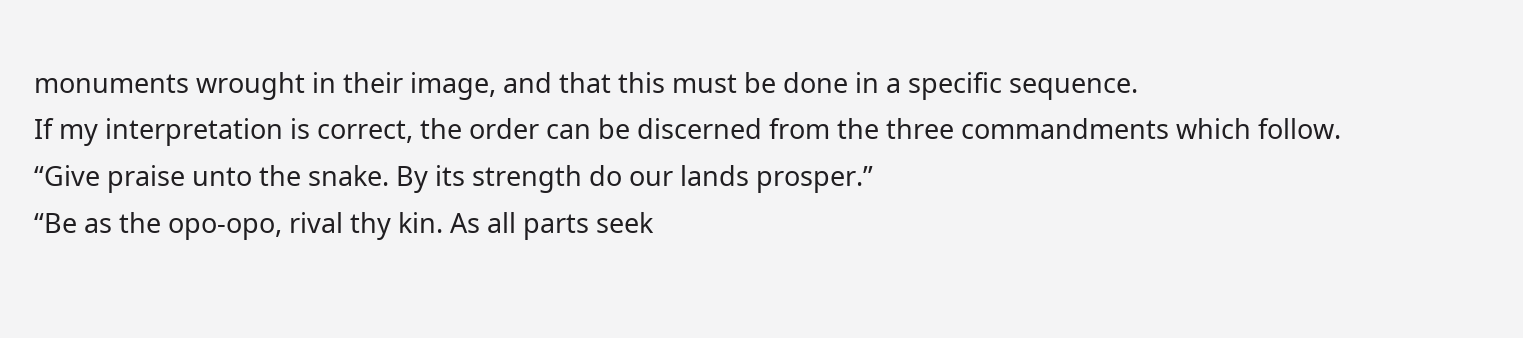monuments wrought in their image, and that this must be done in a specific sequence.
If my interpretation is correct, the order can be discerned from the three commandments which follow.
“Give praise unto the snake. By its strength do our lands prosper.”
“Be as the opo-opo, rival thy kin. As all parts seek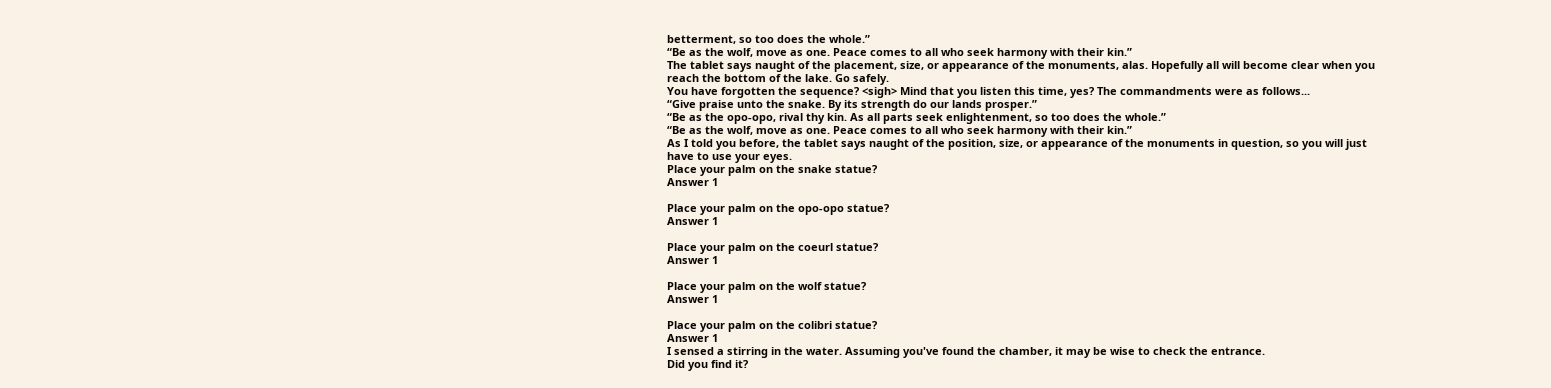betterment, so too does the whole.”
“Be as the wolf, move as one. Peace comes to all who seek harmony with their kin.”
The tablet says naught of the placement, size, or appearance of the monuments, alas. Hopefully all will become clear when you reach the bottom of the lake. Go safely.
You have forgotten the sequence? <sigh> Mind that you listen this time, yes? The commandments were as follows...
“Give praise unto the snake. By its strength do our lands prosper.”
“Be as the opo-opo, rival thy kin. As all parts seek enlightenment, so too does the whole.”
“Be as the wolf, move as one. Peace comes to all who seek harmony with their kin.”
As I told you before, the tablet says naught of the position, size, or appearance of the monuments in question, so you will just have to use your eyes.
Place your palm on the snake statue?
Answer 1

Place your palm on the opo-opo statue?
Answer 1

Place your palm on the coeurl statue?
Answer 1

Place your palm on the wolf statue?
Answer 1

Place your palm on the colibri statue?
Answer 1
I sensed a stirring in the water. Assuming you've found the chamber, it may be wise to check the entrance.
Did you find it?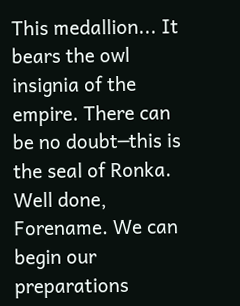This medallion... It bears the owl insignia of the empire. There can be no doubt─this is the seal of Ronka.
Well done, Forename. We can begin our preparations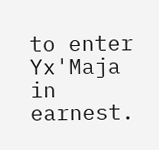to enter Yx'Maja in earnest.